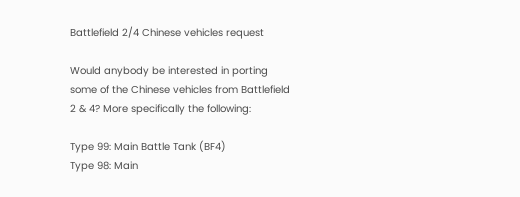Battlefield 2/4 Chinese vehicles request

Would anybody be interested in porting some of the Chinese vehicles from Battlefield 2 & 4? More specifically the following:

Type 99: Main Battle Tank (BF4)
Type 98: Main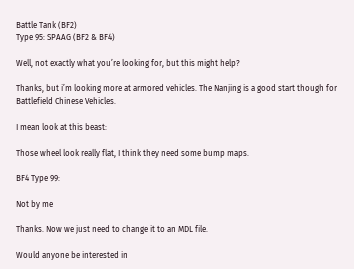Battle Tank (BF2)
Type 95: SPAAG (BF2 & BF4)

Well, not exactly what you’re looking for, but this might help?

Thanks, but i’m looking more at armored vehicles. The Nanjing is a good start though for Battlefield Chinese Vehicles.

I mean look at this beast:

Those wheel look really flat, I think they need some bump maps.

BF4 Type 99:

Not by me

Thanks. Now we just need to change it to an MDL file.

Would anyone be interested in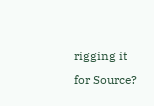rigging it for Source?